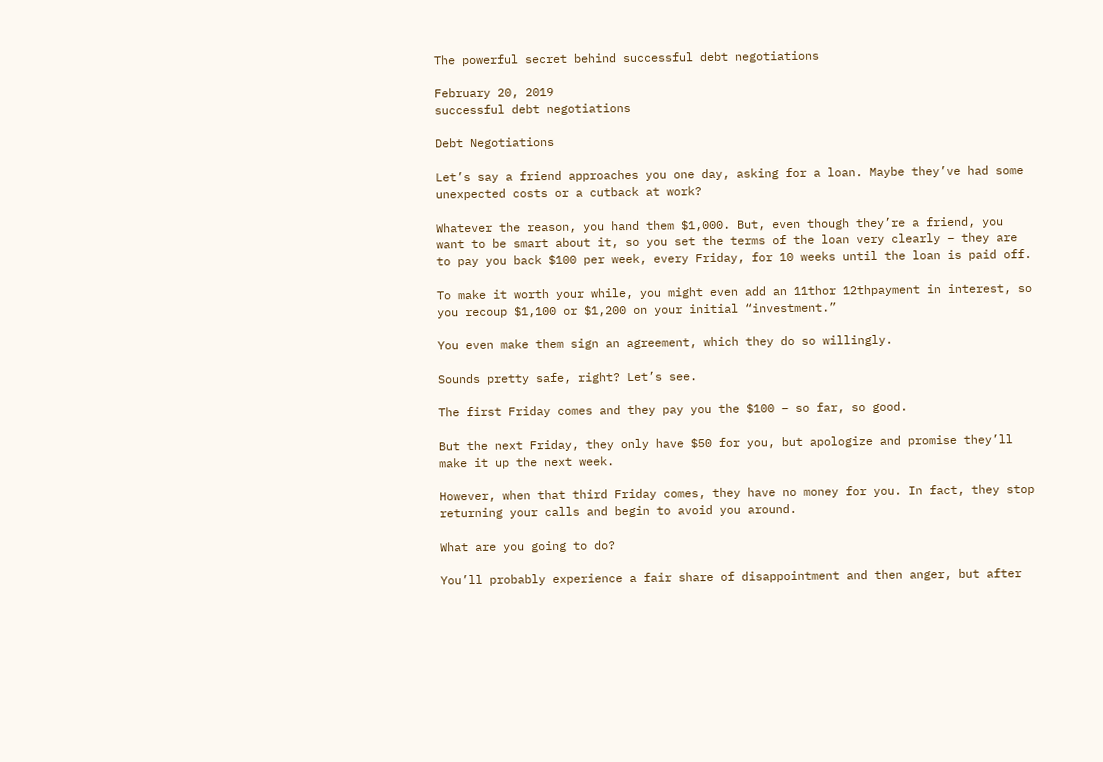The powerful secret behind successful debt negotiations

February 20, 2019
successful debt negotiations

Debt Negotiations

Let’s say a friend approaches you one day, asking for a loan. Maybe they’ve had some unexpected costs or a cutback at work?

Whatever the reason, you hand them $1,000. But, even though they’re a friend, you want to be smart about it, so you set the terms of the loan very clearly – they are to pay you back $100 per week, every Friday, for 10 weeks until the loan is paid off.

To make it worth your while, you might even add an 11thor 12thpayment in interest, so you recoup $1,100 or $1,200 on your initial “investment.”

You even make them sign an agreement, which they do so willingly.

Sounds pretty safe, right? Let’s see.

The first Friday comes and they pay you the $100 – so far, so good.

But the next Friday, they only have $50 for you, but apologize and promise they’ll make it up the next week.

However, when that third Friday comes, they have no money for you. In fact, they stop returning your calls and begin to avoid you around.

What are you going to do?

You’ll probably experience a fair share of disappointment and then anger, but after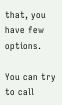that, you have few options.

You can try to call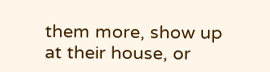them more, show up at their house, or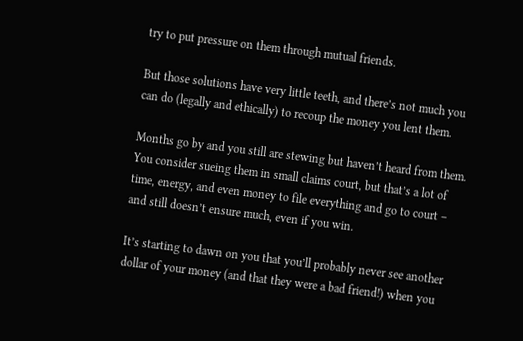try to put pressure on them through mutual friends.

But those solutions have very little teeth, and there’s not much you can do (legally and ethically) to recoup the money you lent them.

Months go by and you still are stewing but haven’t heard from them. You consider sueing them in small claims court, but that’s a lot of time, energy, and even money to file everything and go to court – and still doesn’t ensure much, even if you win.

It’s starting to dawn on you that you’ll probably never see another dollar of your money (and that they were a bad friend!) when you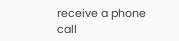receive a phone call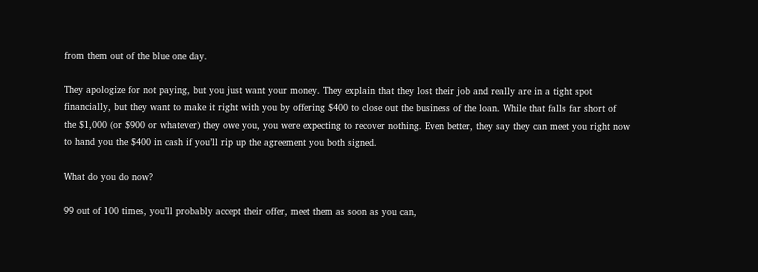from them out of the blue one day.

They apologize for not paying, but you just want your money. They explain that they lost their job and really are in a tight spot financially, but they want to make it right with you by offering $400 to close out the business of the loan. While that falls far short of the $1,000 (or $900 or whatever) they owe you, you were expecting to recover nothing. Even better, they say they can meet you right now to hand you the $400 in cash if you’ll rip up the agreement you both signed.

What do you do now?

99 out of 100 times, you’ll probably accept their offer, meet them as soon as you can,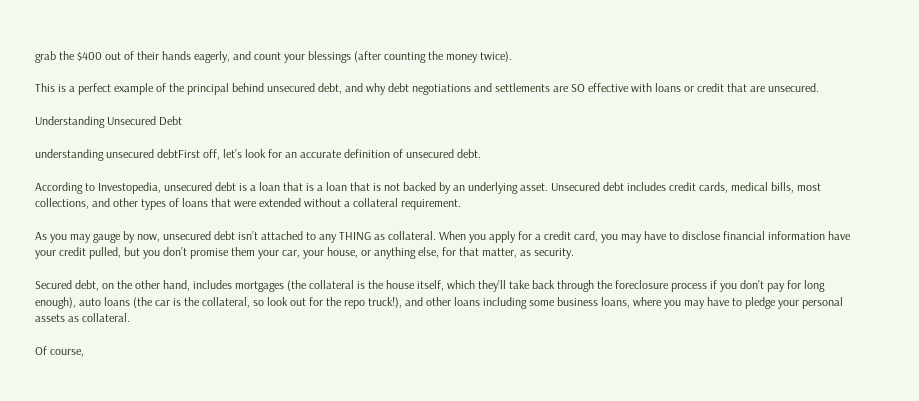grab the $400 out of their hands eagerly, and count your blessings (after counting the money twice).

This is a perfect example of the principal behind unsecured debt, and why debt negotiations and settlements are SO effective with loans or credit that are unsecured.

Understanding Unsecured Debt

understanding unsecured debtFirst off, let’s look for an accurate definition of unsecured debt.

According to Investopedia, unsecured debt is a loan that is a loan that is not backed by an underlying asset. Unsecured debt includes credit cards, medical bills, most collections, and other types of loans that were extended without a collateral requirement.

As you may gauge by now, unsecured debt isn’t attached to any THING as collateral. When you apply for a credit card, you may have to disclose financial information have your credit pulled, but you don’t promise them your car, your house, or anything else, for that matter, as security.

Secured debt, on the other hand, includes mortgages (the collateral is the house itself, which they’ll take back through the foreclosure process if you don’t pay for long enough), auto loans (the car is the collateral, so look out for the repo truck!), and other loans including some business loans, where you may have to pledge your personal assets as collateral.

Of course,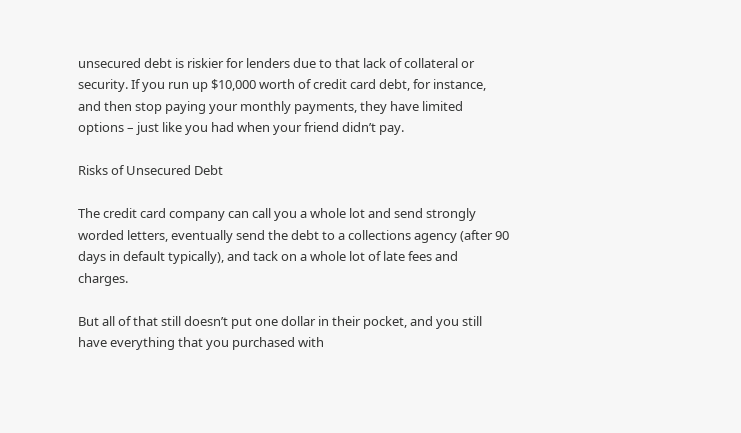unsecured debt is riskier for lenders due to that lack of collateral or security. If you run up $10,000 worth of credit card debt, for instance, and then stop paying your monthly payments, they have limited options – just like you had when your friend didn’t pay.

Risks of Unsecured Debt

The credit card company can call you a whole lot and send strongly worded letters, eventually send the debt to a collections agency (after 90 days in default typically), and tack on a whole lot of late fees and charges.

But all of that still doesn’t put one dollar in their pocket, and you still have everything that you purchased with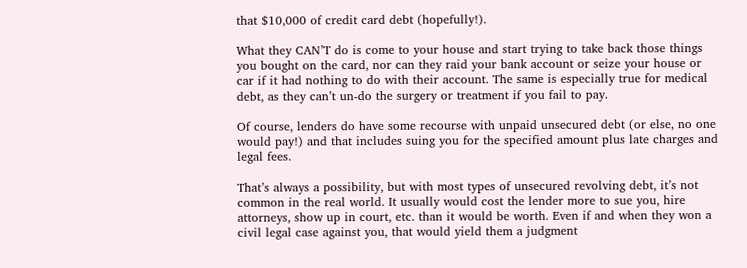that $10,000 of credit card debt (hopefully!).

What they CAN’T do is come to your house and start trying to take back those things you bought on the card, nor can they raid your bank account or seize your house or car if it had nothing to do with their account. The same is especially true for medical debt, as they can’t un-do the surgery or treatment if you fail to pay.

Of course, lenders do have some recourse with unpaid unsecured debt (or else, no one would pay!) and that includes suing you for the specified amount plus late charges and legal fees.

That’s always a possibility, but with most types of unsecured revolving debt, it’s not common in the real world. It usually would cost the lender more to sue you, hire attorneys, show up in court, etc. than it would be worth. Even if and when they won a civil legal case against you, that would yield them a judgment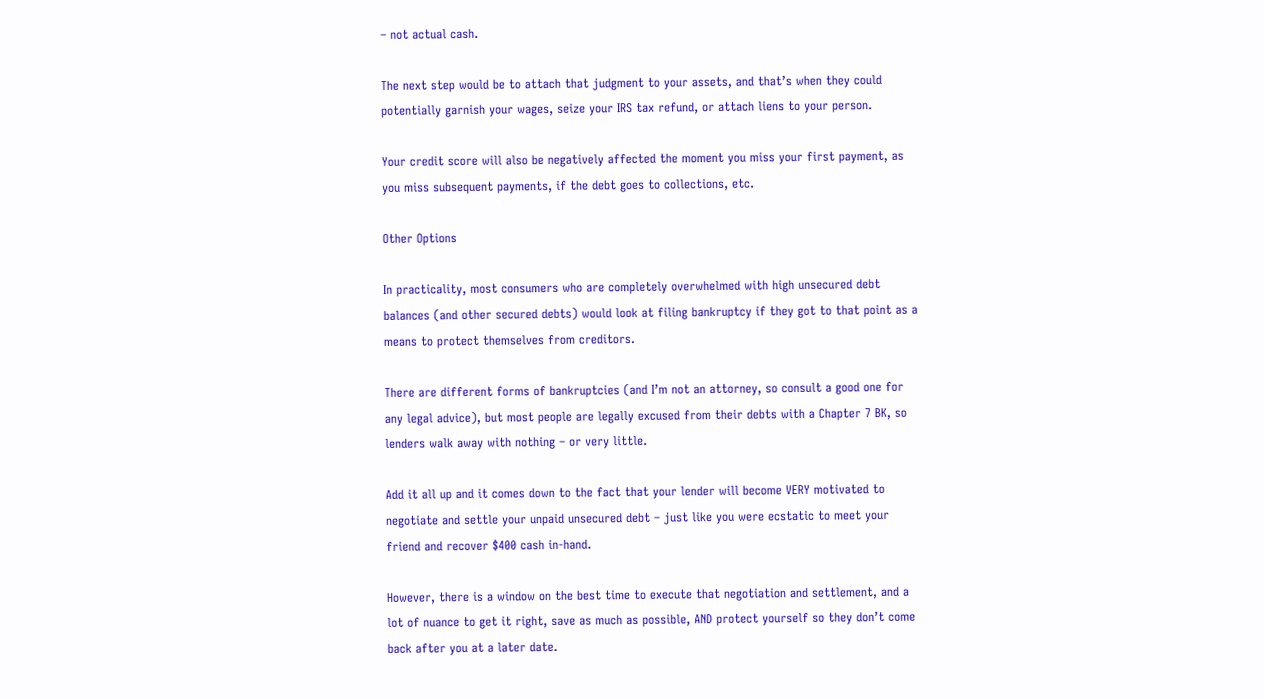– not actual cash.

The next step would be to attach that judgment to your assets, and that’s when they could potentially garnish your wages, seize your IRS tax refund, or attach liens to your person.

Your credit score will also be negatively affected the moment you miss your first payment, as you miss subsequent payments, if the debt goes to collections, etc.

Other Options

In practicality, most consumers who are completely overwhelmed with high unsecured debt balances (and other secured debts) would look at filing bankruptcy if they got to that point as a means to protect themselves from creditors.

There are different forms of bankruptcies (and I’m not an attorney, so consult a good one for any legal advice), but most people are legally excused from their debts with a Chapter 7 BK, so lenders walk away with nothing – or very little.

Add it all up and it comes down to the fact that your lender will become VERY motivated to negotiate and settle your unpaid unsecured debt – just like you were ecstatic to meet your friend and recover $400 cash in-hand.

However, there is a window on the best time to execute that negotiation and settlement, and a lot of nuance to get it right, save as much as possible, AND protect yourself so they don’t come back after you at a later date.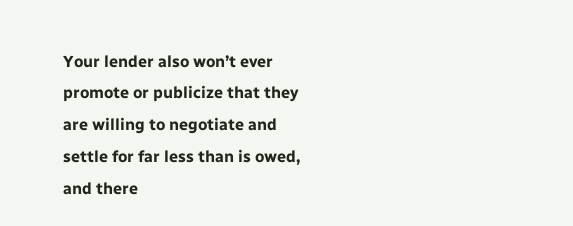Your lender also won’t ever promote or publicize that they are willing to negotiate and settle for far less than is owed, and there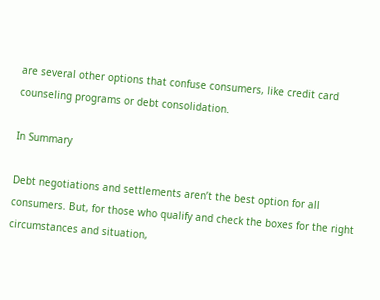are several other options that confuse consumers, like credit card counseling programs or debt consolidation.

In Summary

Debt negotiations and settlements aren’t the best option for all consumers. But, for those who qualify and check the boxes for the right circumstances and situation,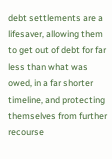debt settlements are a lifesaver, allowing them to get out of debt for far less than what was owed, in a far shorter timeline, and protecting themselves from further recourse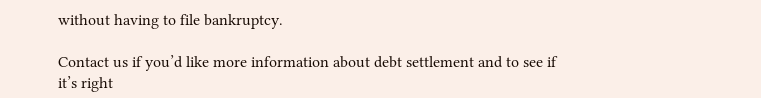without having to file bankruptcy.

Contact us if you’d like more information about debt settlement and to see if it’s right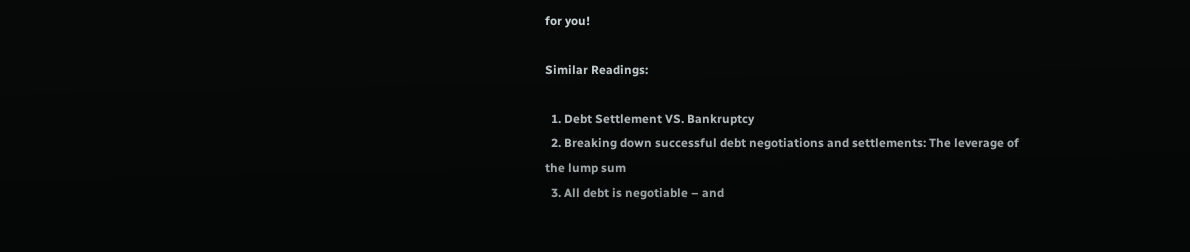for you!

Similar Readings:

  1. Debt Settlement VS. Bankruptcy
  2. Breaking down successful debt negotiations and settlements: The leverage of the lump sum
  3. All debt is negotiable – and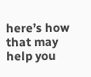here’s how that may help you